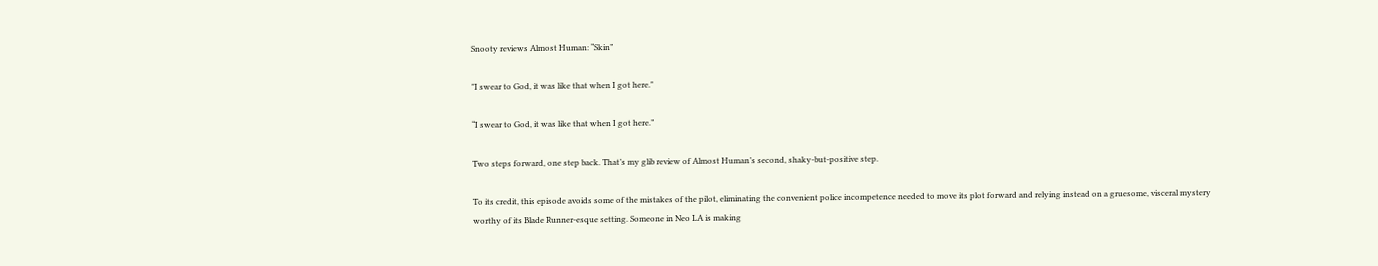Snooty reviews Almost Human: “Skin”

"I swear to God, it was like that when I got here."

“I swear to God, it was like that when I got here.”

Two steps forward, one step back. That’s my glib review of Almost Human’s second, shaky-but-positive step.

To its credit, this episode avoids some of the mistakes of the pilot, eliminating the convenient police incompetence needed to move its plot forward and relying instead on a gruesome, visceral mystery worthy of its Blade Runner-esque setting. Someone in Neo LA is making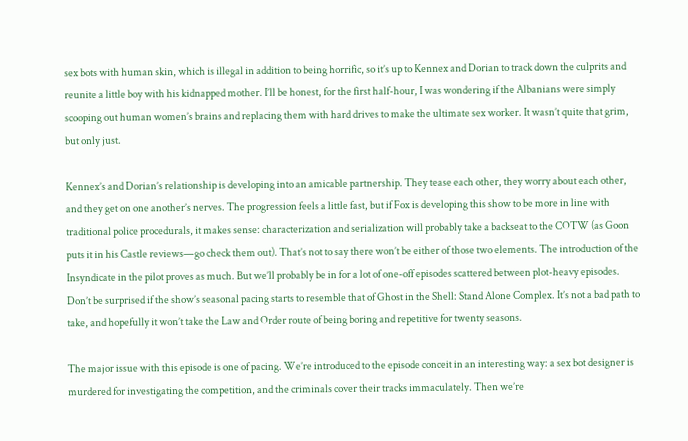sex bots with human skin, which is illegal in addition to being horrific, so it’s up to Kennex and Dorian to track down the culprits and reunite a little boy with his kidnapped mother. I’ll be honest, for the first half-hour, I was wondering if the Albanians were simply scooping out human women’s brains and replacing them with hard drives to make the ultimate sex worker. It wasn’t quite that grim, but only just.

Kennex’s and Dorian’s relationship is developing into an amicable partnership. They tease each other, they worry about each other, and they get on one another’s nerves. The progression feels a little fast, but if Fox is developing this show to be more in line with traditional police procedurals, it makes sense: characterization and serialization will probably take a backseat to the COTW (as Goon puts it in his Castle reviews—go check them out). That’s not to say there won’t be either of those two elements. The introduction of the Insyndicate in the pilot proves as much. But we’ll probably be in for a lot of one-off episodes scattered between plot-heavy episodes. Don’t be surprised if the show’s seasonal pacing starts to resemble that of Ghost in the Shell: Stand Alone Complex. It’s not a bad path to take, and hopefully it won’t take the Law and Order route of being boring and repetitive for twenty seasons.

The major issue with this episode is one of pacing. We’re introduced to the episode conceit in an interesting way: a sex bot designer is murdered for investigating the competition, and the criminals cover their tracks immaculately. Then we’re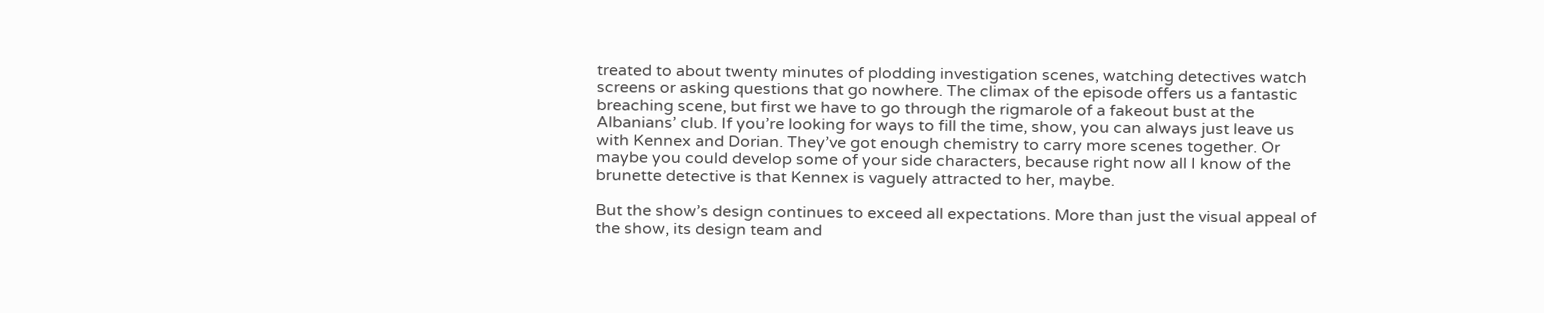treated to about twenty minutes of plodding investigation scenes, watching detectives watch screens or asking questions that go nowhere. The climax of the episode offers us a fantastic breaching scene, but first we have to go through the rigmarole of a fakeout bust at the Albanians’ club. If you’re looking for ways to fill the time, show, you can always just leave us with Kennex and Dorian. They’ve got enough chemistry to carry more scenes together. Or maybe you could develop some of your side characters, because right now all I know of the brunette detective is that Kennex is vaguely attracted to her, maybe.

But the show’s design continues to exceed all expectations. More than just the visual appeal of the show, its design team and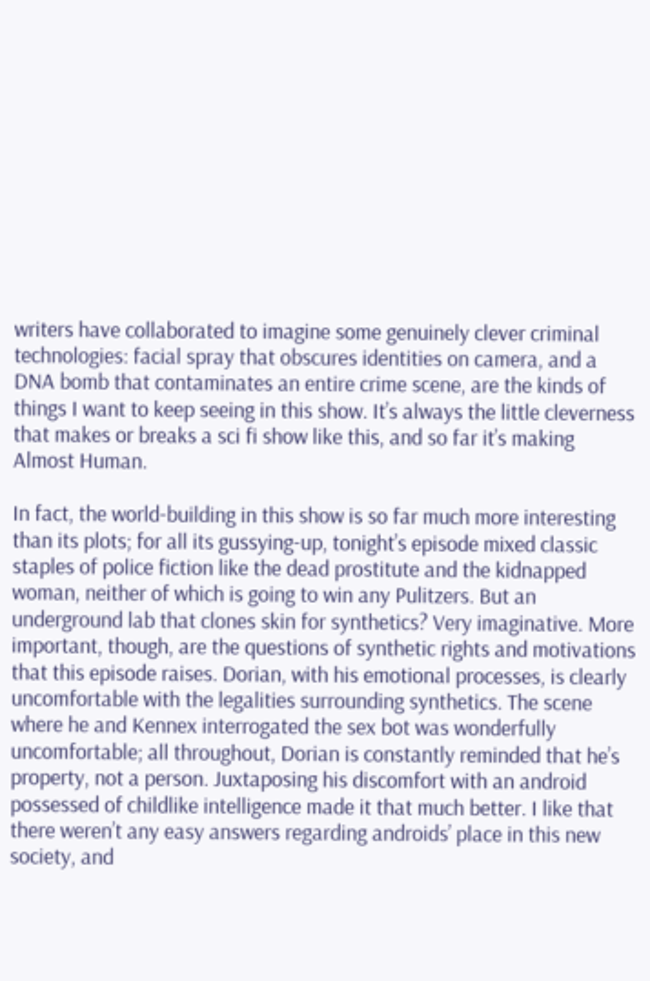writers have collaborated to imagine some genuinely clever criminal technologies: facial spray that obscures identities on camera, and a DNA bomb that contaminates an entire crime scene, are the kinds of things I want to keep seeing in this show. It’s always the little cleverness that makes or breaks a sci fi show like this, and so far it’s making Almost Human.

In fact, the world-building in this show is so far much more interesting than its plots; for all its gussying-up, tonight’s episode mixed classic staples of police fiction like the dead prostitute and the kidnapped woman, neither of which is going to win any Pulitzers. But an underground lab that clones skin for synthetics? Very imaginative. More important, though, are the questions of synthetic rights and motivations that this episode raises. Dorian, with his emotional processes, is clearly uncomfortable with the legalities surrounding synthetics. The scene where he and Kennex interrogated the sex bot was wonderfully uncomfortable; all throughout, Dorian is constantly reminded that he’s property, not a person. Juxtaposing his discomfort with an android possessed of childlike intelligence made it that much better. I like that there weren’t any easy answers regarding androids’ place in this new society, and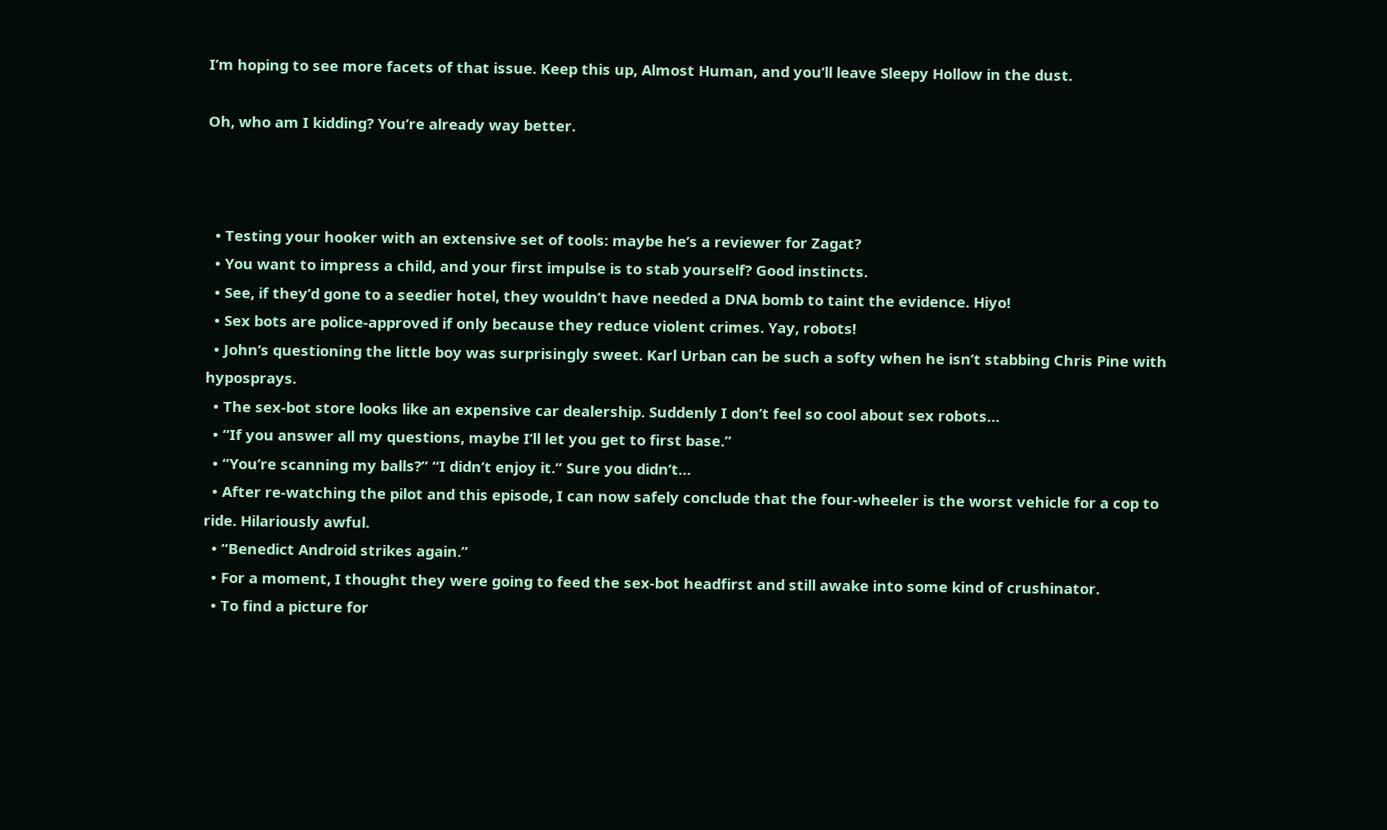I’m hoping to see more facets of that issue. Keep this up, Almost Human, and you’ll leave Sleepy Hollow in the dust.

Oh, who am I kidding? You’re already way better.



  • Testing your hooker with an extensive set of tools: maybe he’s a reviewer for Zagat?
  • You want to impress a child, and your first impulse is to stab yourself? Good instincts.
  • See, if they’d gone to a seedier hotel, they wouldn’t have needed a DNA bomb to taint the evidence. Hiyo!
  • Sex bots are police-approved if only because they reduce violent crimes. Yay, robots!
  • John’s questioning the little boy was surprisingly sweet. Karl Urban can be such a softy when he isn’t stabbing Chris Pine with hyposprays.
  • The sex-bot store looks like an expensive car dealership. Suddenly I don’t feel so cool about sex robots…
  • “If you answer all my questions, maybe I’ll let you get to first base.”
  • “You’re scanning my balls?” “I didn’t enjoy it.” Sure you didn’t…
  • After re-watching the pilot and this episode, I can now safely conclude that the four-wheeler is the worst vehicle for a cop to ride. Hilariously awful.
  • “Benedict Android strikes again.”
  • For a moment, I thought they were going to feed the sex-bot headfirst and still awake into some kind of crushinator.
  • To find a picture for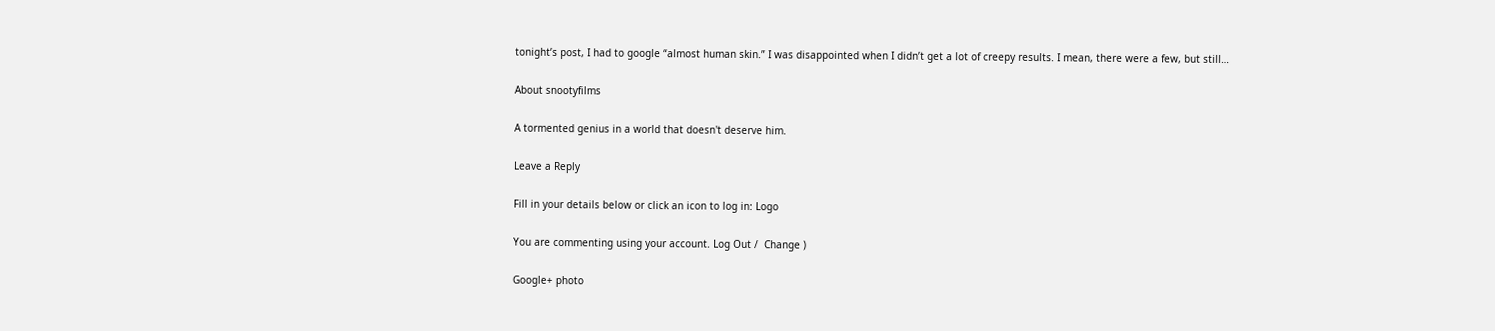tonight’s post, I had to google “almost human skin.” I was disappointed when I didn’t get a lot of creepy results. I mean, there were a few, but still…

About snootyfilms

A tormented genius in a world that doesn't deserve him.

Leave a Reply

Fill in your details below or click an icon to log in: Logo

You are commenting using your account. Log Out /  Change )

Google+ photo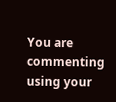You are commenting using your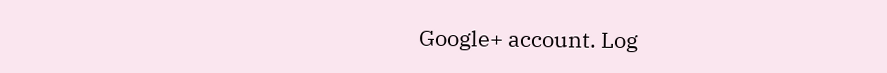Google+ account. Log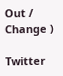Out /  Change )

Twitter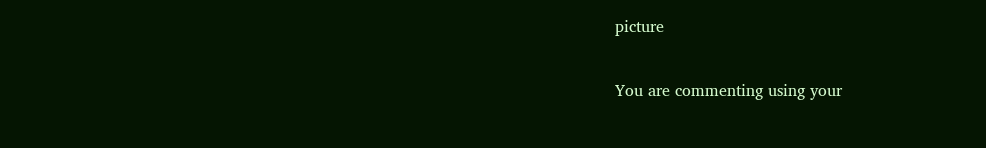picture

You are commenting using your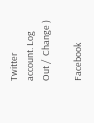Twitter account. Log Out /  Change )

Facebook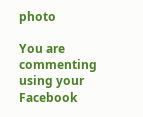photo

You are commenting using your Facebook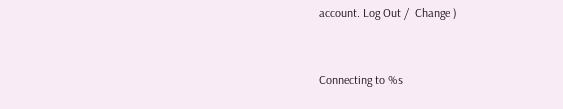account. Log Out /  Change )


Connecting to %s